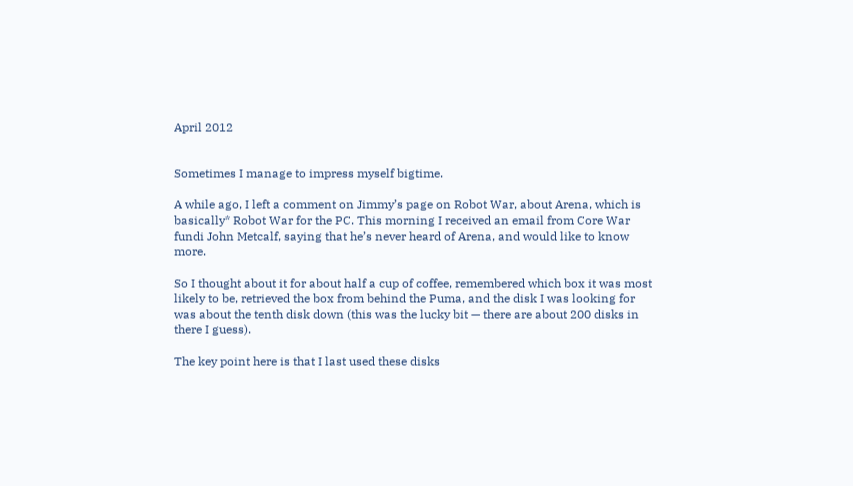April 2012


Sometimes I manage to impress myself bigtime.

A while ago, I left a comment on Jimmy’s page on Robot War, about Arena, which is basically* Robot War for the PC. This morning I received an email from Core War fundi John Metcalf, saying that he’s never heard of Arena, and would like to know more.

So I thought about it for about half a cup of coffee, remembered which box it was most likely to be, retrieved the box from behind the Puma, and the disk I was looking for was about the tenth disk down (this was the lucky bit — there are about 200 disks in there I guess).

The key point here is that I last used these disks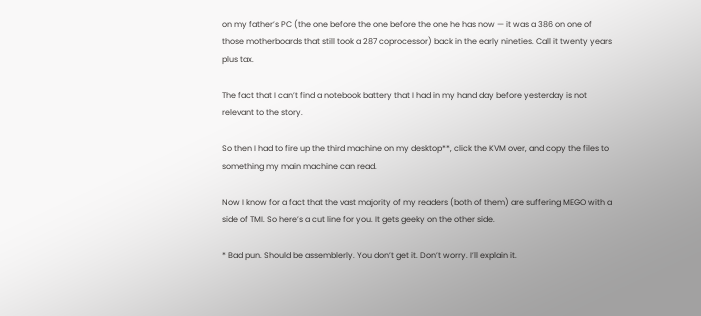on my father’s PC (the one before the one before the one he has now — it was a 386 on one of those motherboards that still took a 287 coprocessor) back in the early nineties. Call it twenty years plus tax.

The fact that I can’t find a notebook battery that I had in my hand day before yesterday is not relevant to the story.

So then I had to fire up the third machine on my desktop**, click the KVM over, and copy the files to something my main machine can read.

Now I know for a fact that the vast majority of my readers (both of them) are suffering MEGO with a side of TMI. So here’s a cut line for you. It gets geeky on the other side.

* Bad pun. Should be assemblerly. You don’t get it. Don’t worry. I’ll explain it.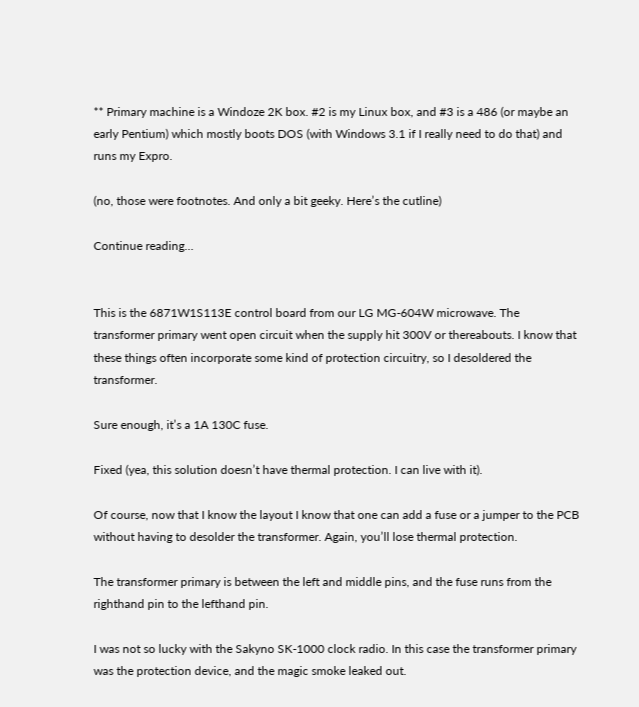** Primary machine is a Windoze 2K box. #2 is my Linux box, and #3 is a 486 (or maybe an early Pentium) which mostly boots DOS (with Windows 3.1 if I really need to do that) and runs my Expro.

(no, those were footnotes. And only a bit geeky. Here’s the cutline)

Continue reading…


This is the 6871W1S113E control board from our LG MG-604W microwave. The transformer primary went open circuit when the supply hit 300V or thereabouts. I know that these things often incorporate some kind of protection circuitry, so I desoldered the transformer.

Sure enough, it’s a 1A 130C fuse.

Fixed (yea, this solution doesn’t have thermal protection. I can live with it).

Of course, now that I know the layout I know that one can add a fuse or a jumper to the PCB without having to desolder the transformer. Again, you’ll lose thermal protection.

The transformer primary is between the left and middle pins, and the fuse runs from the righthand pin to the lefthand pin.

I was not so lucky with the Sakyno SK-1000 clock radio. In this case the transformer primary was the protection device, and the magic smoke leaked out.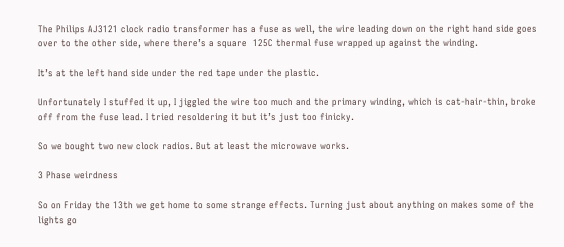The Philips AJ3121 clock radio transformer has a fuse as well, the wire leading down on the right hand side goes over to the other side, where there’s a square  125C thermal fuse wrapped up against the winding.

It’s at the left hand side under the red tape under the plastic.

Unfortunately I stuffed it up, I jiggled the wire too much and the primary winding, which is cat-hair-thin, broke off from the fuse lead. I tried resoldering it but it’s just too finicky.

So we bought two new clock radios. But at least the microwave works.

3 Phase weirdness

So on Friday the 13th we get home to some strange effects. Turning just about anything on makes some of the lights go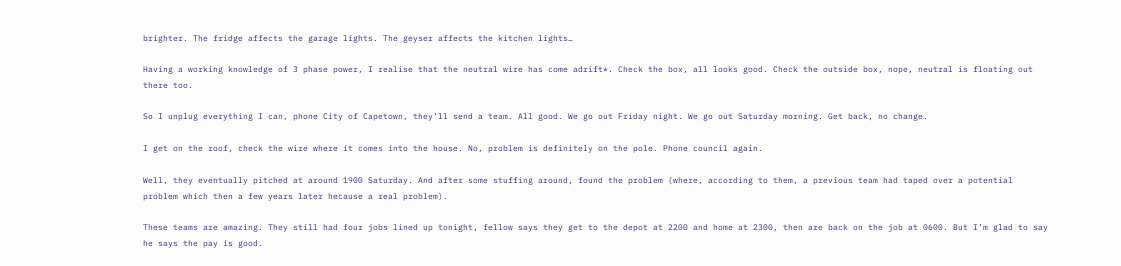brighter. The fridge affects the garage lights. The geyser affects the kitchen lights…

Having a working knowledge of 3 phase power, I realise that the neutral wire has come adrift*. Check the box, all looks good. Check the outside box, nope, neutral is floating out there too.

So I unplug everything I can, phone City of Capetown, they’ll send a team. All good. We go out Friday night. We go out Saturday morning. Get back, no change.

I get on the roof, check the wire where it comes into the house. No, problem is definitely on the pole. Phone council again.

Well, they eventually pitched at around 1900 Saturday. And after some stuffing around, found the problem (where, according to them, a previous team had taped over a potential problem which then a few years later hecause a real problem).

These teams are amazing. They still had four jobs lined up tonight, fellow says they get to the depot at 2200 and home at 2300, then are back on the job at 0600. But I’m glad to say he says the pay is good.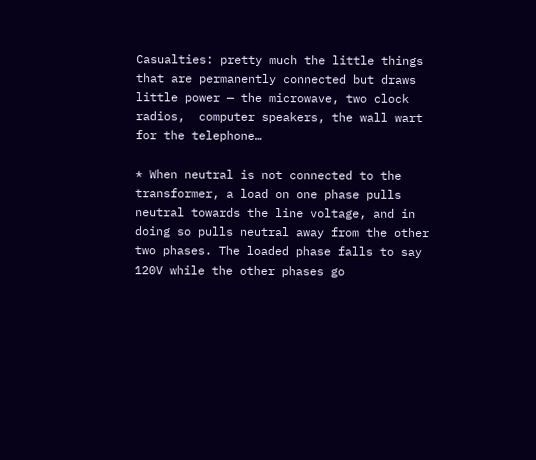Casualties: pretty much the little things that are permanently connected but draws little power — the microwave, two clock radios,  computer speakers, the wall wart for the telephone…

* When neutral is not connected to the transformer, a load on one phase pulls neutral towards the line voltage, and in doing so pulls neutral away from the other two phases. The loaded phase falls to say 120V while the other phases go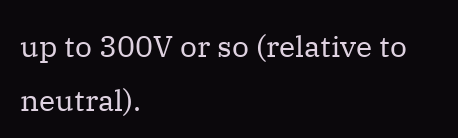up to 300V or so (relative to neutral).